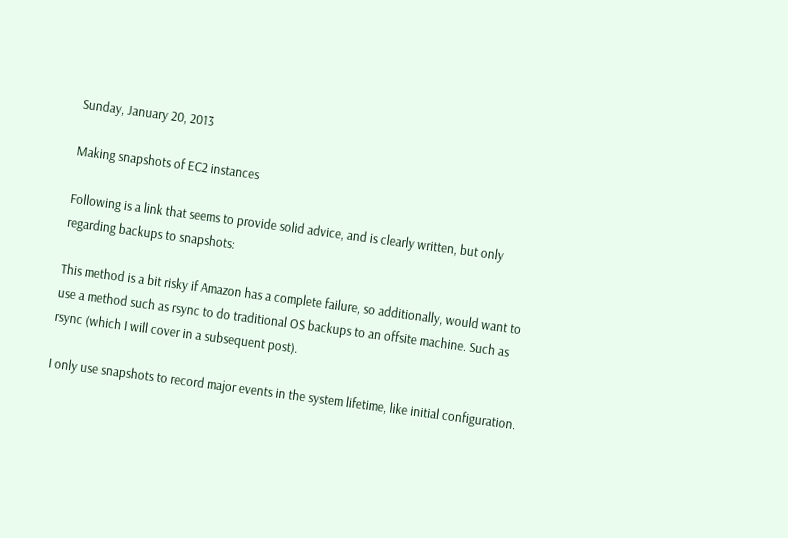Sunday, January 20, 2013

Making snapshots of EC2 instances

Following is a link that seems to provide solid advice, and is clearly written, but only regarding backups to snapshots:

This method is a bit risky if Amazon has a complete failure, so additionally, would want to use a method such as rsync to do traditional OS backups to an offsite machine. Such as rsync (which I will cover in a subsequent post).

I only use snapshots to record major events in the system lifetime, like initial configuration.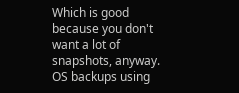Which is good because you don't want a lot of snapshots, anyway. OS backups using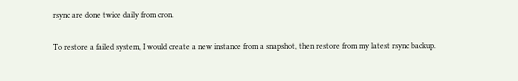rsync are done twice daily from cron.

To restore a failed system, I would create a new instance from a snapshot, then restore from my latest rsync backup.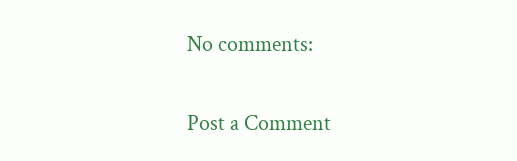No comments:

Post a Comment